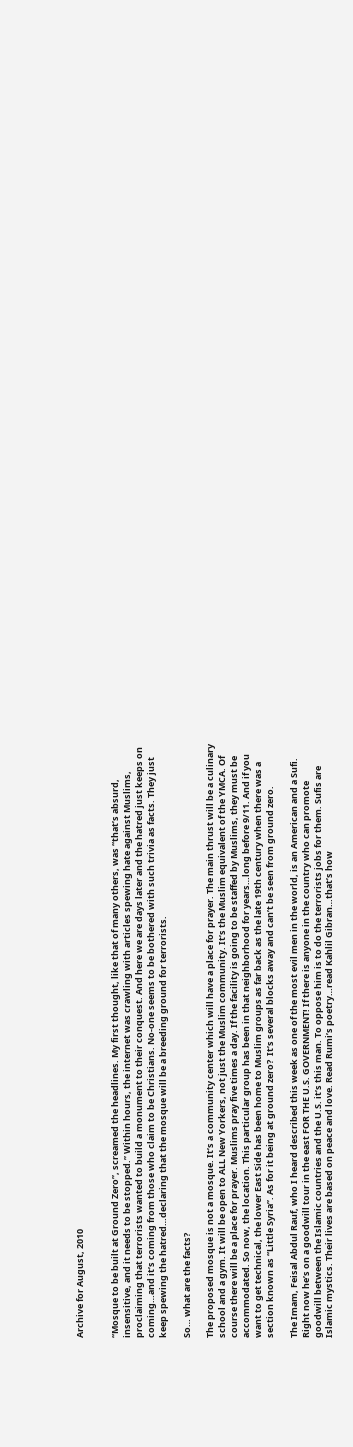Archive for August, 2010


“Mosque to be built at Ground Zero”, screamed the headlines. My first thought, like that of many others, was “that’s absurd, insensitive, and it needs to be stopped.” Within hours, the internet was crawling with articles spewing hate against Muslims, proclaiming that terrorists wanted to build a monument to their conquest. And here we are days later and the hatred just keeps on coming…and it’s coming from those who claim to be Christians. No-one seems to be bothered with such trivia as facts. They just keep spewing the hatred…declaring that the mosque will be a breeding ground for terrorists.

So… what are the facts?

The proposed mosque is not a mosque. It’s a community center which will have a place for prayer. The main thrust will be a culinary school and a gym. It will be open to ALL New Yorkers, not just the Muslim community. It’s the Muslim equivalent of the YMCA. Of course there will be a place for prayer. Muslims pray five times a day. If the facility is going to be staffed by Muslims, they must be accommodated. So now, the location. This particular group has been in that neighborhood for years…long before 9/11. And if you want to get technical, the lower East Side has been home to Muslim groups as far back as the late 19th century when there was a section known as “Little Syria”. As for it being at ground zero?  It’s several blocks away and can’t be seen from ground zero.

The Imam, Feisal Abdul Rauf, who I heard described this week as one of the most evil men in the world, is an American and a Sufi. Right now he’s on a goodwill tour in the east FOR THE U.S. GOVERNMENT! If there is anyone in the country who can promote goodwill between the Islamic countries and the U.S. it’s this man. To oppose him is to do the terrorists jobs for them. Sufis are Islamic mystics. Their lives are based on peace and love. Read Rumi’s poetry…read Kahlil Gibran…that’s how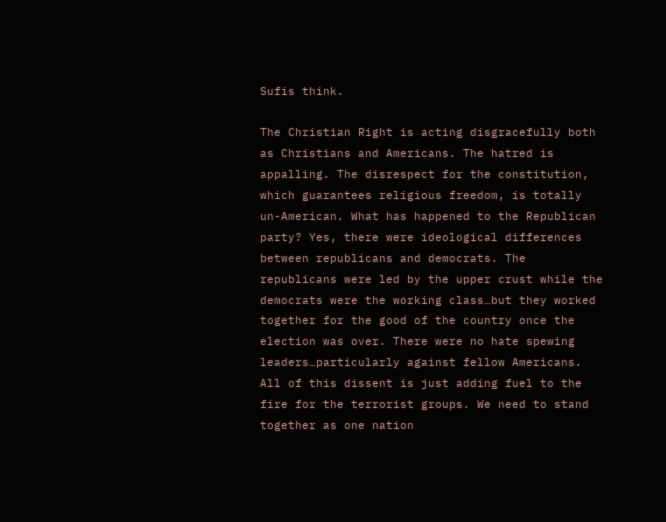Sufis think.

The Christian Right is acting disgracefully both as Christians and Americans. The hatred is appalling. The disrespect for the constitution, which guarantees religious freedom, is totally un-American. What has happened to the Republican party? Yes, there were ideological differences between republicans and democrats. The republicans were led by the upper crust while the democrats were the working class…but they worked together for the good of the country once the election was over. There were no hate spewing leaders…particularly against fellow Americans. All of this dissent is just adding fuel to the fire for the terrorist groups. We need to stand together as one nation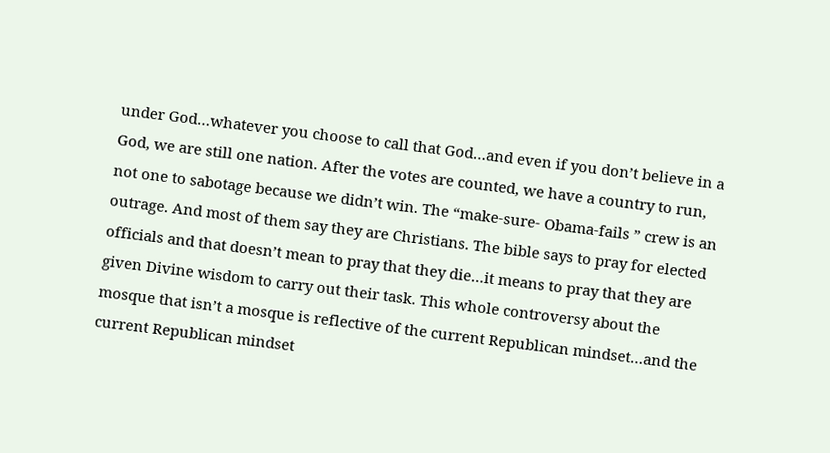under God…whatever you choose to call that God…and even if you don’t believe in a God, we are still one nation. After the votes are counted, we have a country to run, not one to sabotage because we didn’t win. The “make-sure- Obama-fails ” crew is an outrage. And most of them say they are Christians. The bible says to pray for elected officials and that doesn’t mean to pray that they die…it means to pray that they are given Divine wisdom to carry out their task. This whole controversy about the mosque that isn’t a mosque is reflective of the current Republican mindset…and the current Republican mindset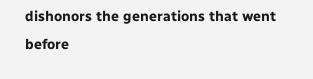dishonors the generations that went before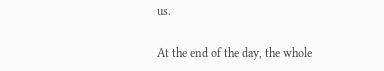us.

At the end of the day, the whole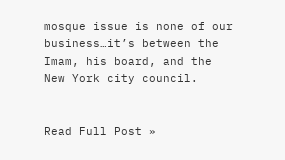mosque issue is none of our business…it’s between the Imam, his board, and the New York city council.


Read Full Post »